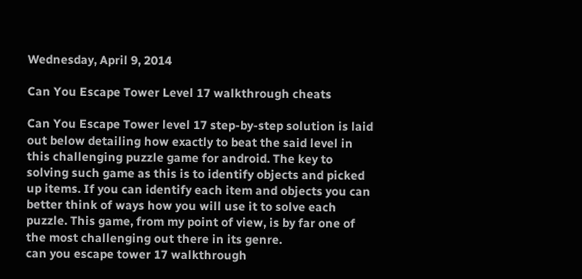Wednesday, April 9, 2014

Can You Escape Tower Level 17 walkthrough cheats

Can You Escape Tower level 17 step-by-step solution is laid out below detailing how exactly to beat the said level in this challenging puzzle game for android. The key to solving such game as this is to identify objects and picked up items. If you can identify each item and objects you can better think of ways how you will use it to solve each puzzle. This game, from my point of view, is by far one of the most challenging out there in its genre.
can you escape tower 17 walkthrough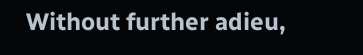Without further adieu,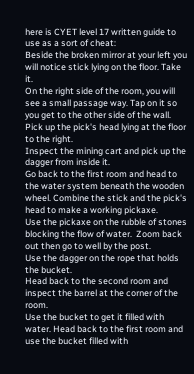here is CYET level 17 written guide to use as a sort of cheat:
Beside the broken mirror at your left you will notice stick lying on the floor. Take it.
On the right side of the room, you will see a small passage way. Tap on it so you get to the other side of the wall.
Pick up the pick's head lying at the floor to the right.
Inspect the mining cart and pick up the dagger from inside it.
Go back to the first room and head to the water system beneath the wooden wheel. Combine the stick and the pick's head to make a working pickaxe.
Use the pickaxe on the rubble of stones blocking the flow of water.  Zoom back out then go to well by the post.
Use the dagger on the rope that holds the bucket.
Head back to the second room and inspect the barrel at the corner of the room.
Use the bucket to get it filled with water. Head back to the first room and use the bucket filled with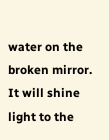water on the broken mirror. It will shine light to the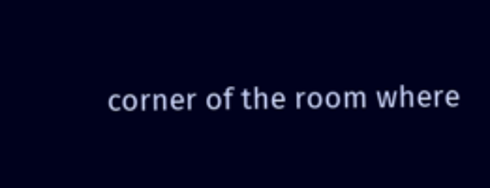corner of the room where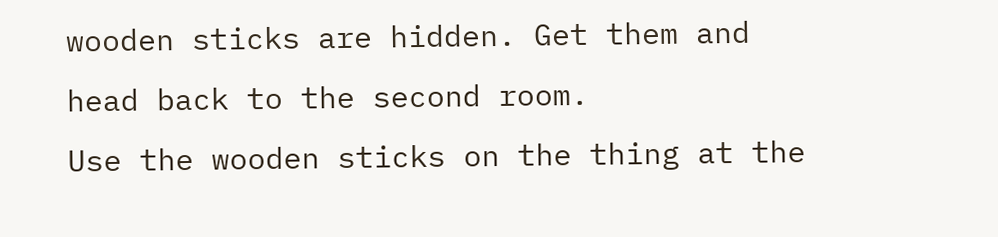wooden sticks are hidden. Get them and head back to the second room.
Use the wooden sticks on the thing at the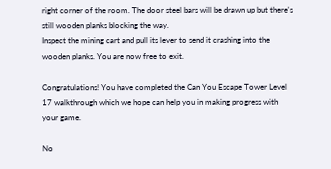right corner of the room. The door steel bars will be drawn up but there's still wooden planks blocking the way.
Inspect the mining cart and pull its lever to send it crashing into the wooden planks. You are now free to exit.

Congratulations! You have completed the Can You Escape Tower Level 17 walkthrough which we hope can help you in making progress with your game.

No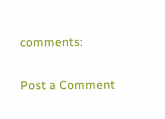comments:

Post a Comment